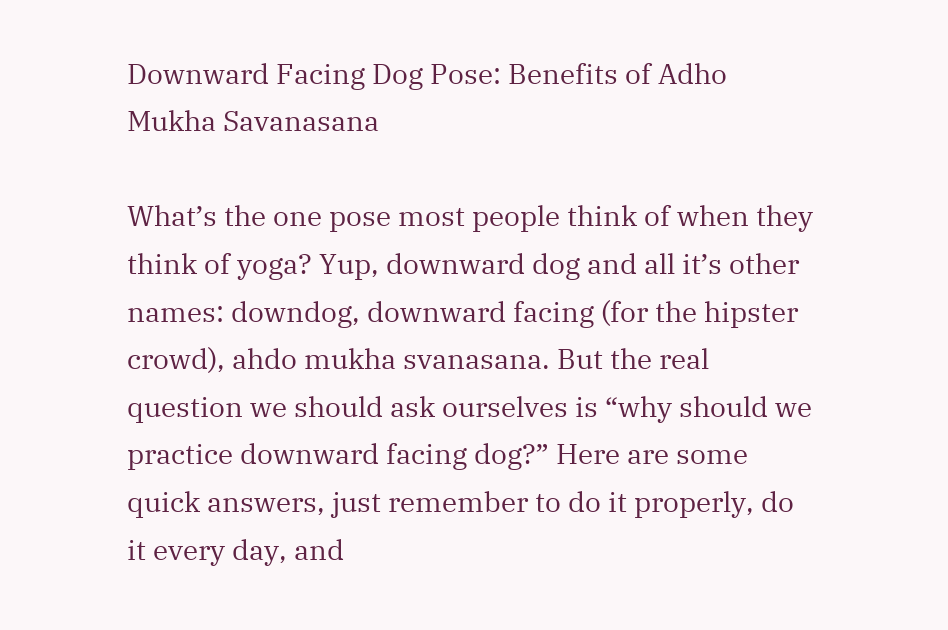Downward Facing Dog Pose: Benefits of Adho Mukha Savanasana

What’s the one pose most people think of when they think of yoga? Yup, downward dog and all it’s other names: downdog, downward facing (for the hipster crowd), ahdo mukha svanasana. But the real question we should ask ourselves is “why should we practice downward facing dog?” Here are some quick answers, just remember to do it properly, do it every day, and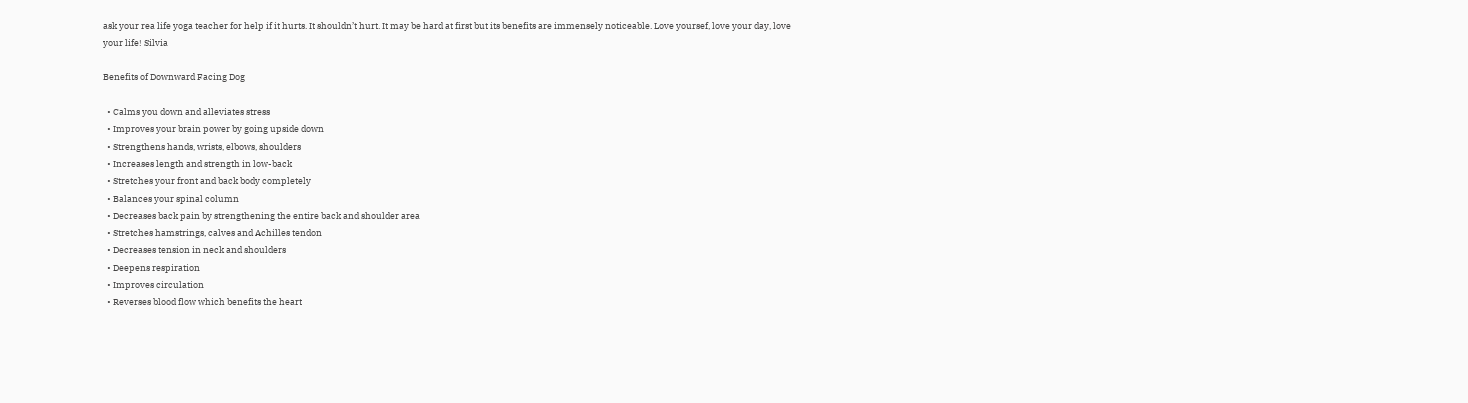ask your rea life yoga teacher for help if it hurts. It shouldn’t hurt. It may be hard at first but its benefits are immensely noticeable. Love yoursef, love your day, love your life! Silvia

Benefits of Downward Facing Dog

  • Calms you down and alleviates stress
  • Improves your brain power by going upside down
  • Strengthens hands, wrists, elbows, shoulders
  • Increases length and strength in low-back
  • Stretches your front and back body completely
  • Balances your spinal column
  • Decreases back pain by strengthening the entire back and shoulder area
  • Stretches hamstrings, calves and Achilles tendon
  • Decreases tension in neck and shoulders
  • Deepens respiration
  • Improves circulation
  • Reverses blood flow which benefits the heart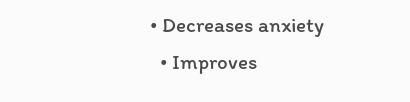• Decreases anxiety
  • Improves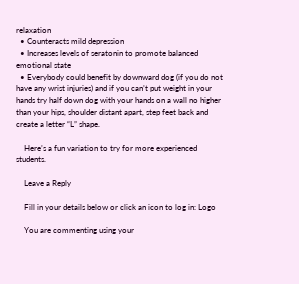relaxation
  • Counteracts mild depression
  • Increases levels of seratonin to promote balanced emotional state
  • Everybody could benefit by downward dog (if you do not have any wrist injuries) and if you can’t put weight in your hands try half down dog with your hands on a wall no higher than your hips, shoulder distant apart, step feet back and create a letter “L” shape.

    Here’s a fun variation to try for more experienced students.

    Leave a Reply

    Fill in your details below or click an icon to log in: Logo

    You are commenting using your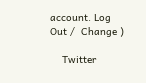account. Log Out /  Change )

    Twitter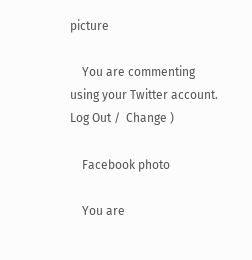picture

    You are commenting using your Twitter account. Log Out /  Change )

    Facebook photo

    You are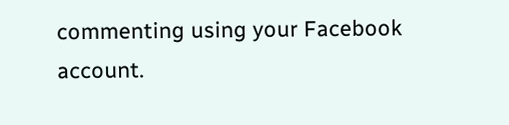commenting using your Facebook account.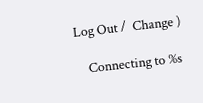Log Out /  Change )

    Connecting to %s